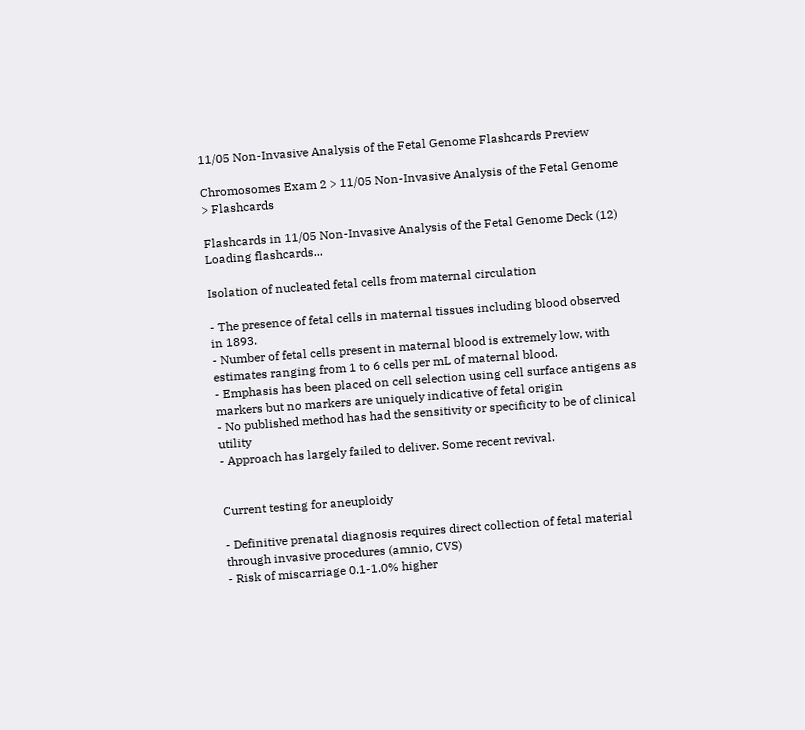11/05 Non-Invasive Analysis of the Fetal Genome Flashcards Preview

Chromosomes Exam 2 > 11/05 Non-Invasive Analysis of the Fetal Genome > Flashcards

Flashcards in 11/05 Non-Invasive Analysis of the Fetal Genome Deck (12)
Loading flashcards...

Isolation of nucleated fetal cells from maternal circulation

- The presence of fetal cells in maternal tissues including blood observed in 1893.
- Number of fetal cells present in maternal blood is extremely low, with estimates ranging from 1 to 6 cells per mL of maternal blood.
- Emphasis has been placed on cell selection using cell surface antigens as markers but no markers are uniquely indicative of fetal origin
- No published method has had the sensitivity or specificity to be of clinical utility
- Approach has largely failed to deliver. Some recent revival.


Current testing for aneuploidy

- Definitive prenatal diagnosis requires direct collection of fetal material through invasive procedures (amnio, CVS)
- Risk of miscarriage 0.1-1.0% higher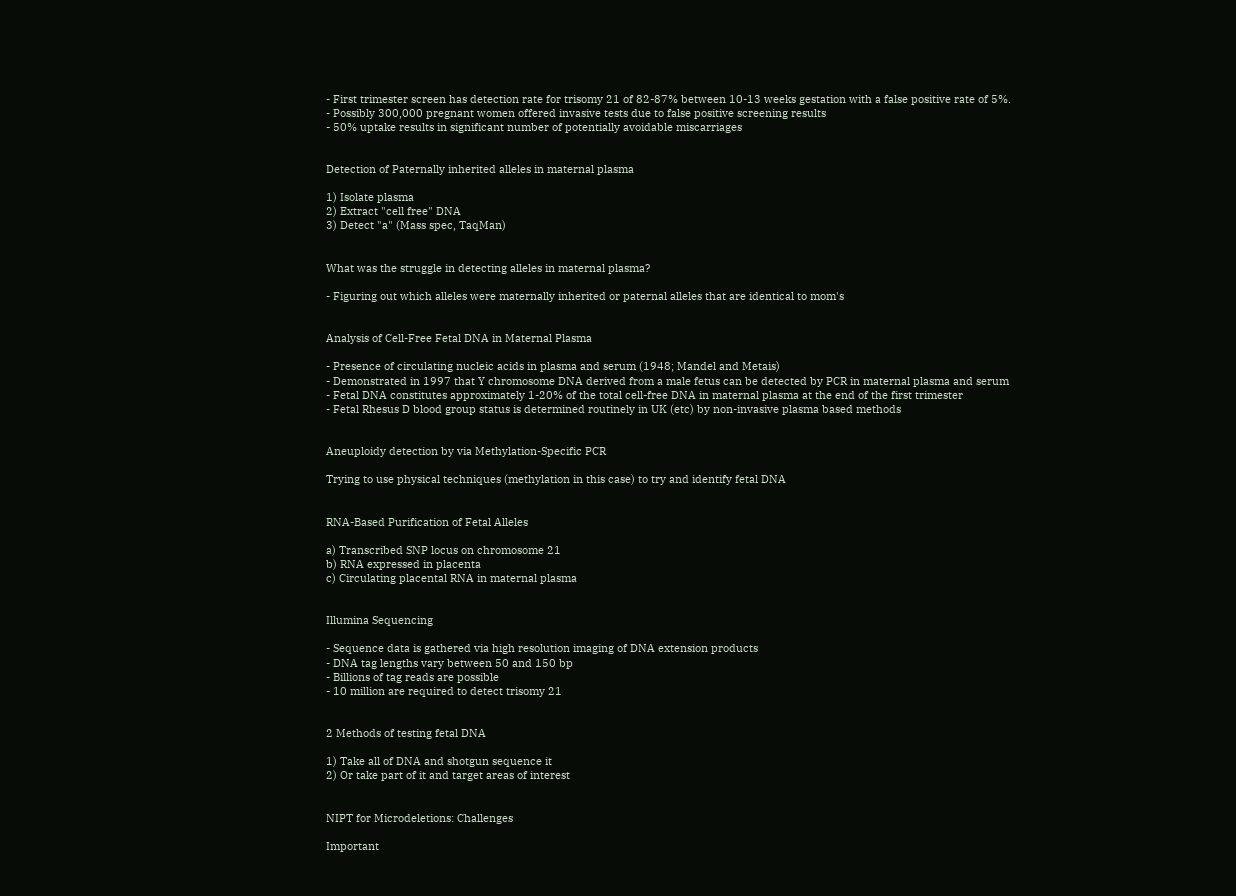- First trimester screen has detection rate for trisomy 21 of 82-87% between 10-13 weeks gestation with a false positive rate of 5%.
- Possibly 300,000 pregnant women offered invasive tests due to false positive screening results
- 50% uptake results in significant number of potentially avoidable miscarriages


Detection of Paternally inherited alleles in maternal plasma

1) Isolate plasma
2) Extract "cell free" DNA
3) Detect "a" (Mass spec, TaqMan)


What was the struggle in detecting alleles in maternal plasma?

- Figuring out which alleles were maternally inherited or paternal alleles that are identical to mom's


Analysis of Cell-Free Fetal DNA in Maternal Plasma

- Presence of circulating nucleic acids in plasma and serum (1948; Mandel and Metais)
- Demonstrated in 1997 that Y chromosome DNA derived from a male fetus can be detected by PCR in maternal plasma and serum
- Fetal DNA constitutes approximately 1-20% of the total cell-free DNA in maternal plasma at the end of the first trimester
- Fetal Rhesus D blood group status is determined routinely in UK (etc) by non-invasive plasma based methods


Aneuploidy detection by via Methylation-Specific PCR

Trying to use physical techniques (methylation in this case) to try and identify fetal DNA


RNA-Based Purification of Fetal Alleles

a) Transcribed SNP locus on chromosome 21
b) RNA expressed in placenta
c) Circulating placental RNA in maternal plasma


Illumina Sequencing

- Sequence data is gathered via high resolution imaging of DNA extension products
- DNA tag lengths vary between 50 and 150 bp
- Billions of tag reads are possible
- 10 million are required to detect trisomy 21


2 Methods of testing fetal DNA

1) Take all of DNA and shotgun sequence it
2) Or take part of it and target areas of interest


NIPT for Microdeletions: Challenges

Important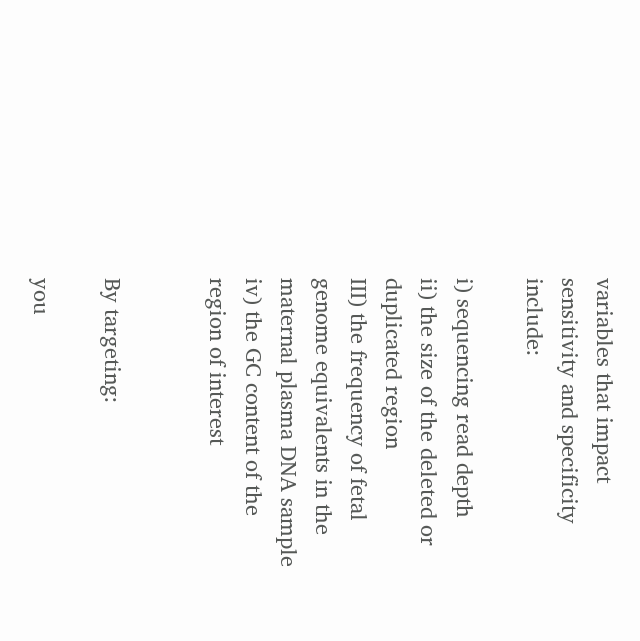variables that impact sensitivity and specificity include:

i) sequencing read depth
ii) the size of the deleted or duplicated region
III) the frequency of fetal genome equivalents in the maternal plasma DNA sample
iv) the GC content of the region of interest


By targeting:

you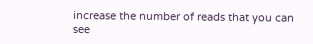increase the number of reads that you can see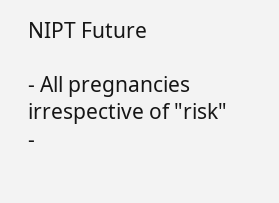NIPT Future

- All pregnancies irrespective of "risk"
-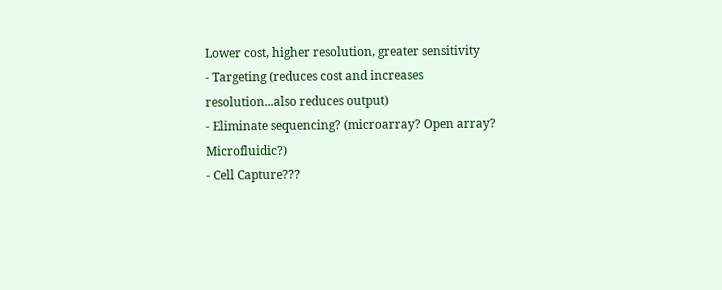Lower cost, higher resolution, greater sensitivity
- Targeting (reduces cost and increases resolution...also reduces output)
- Eliminate sequencing? (microarray? Open array? Microfluidic?)
- Cell Capture???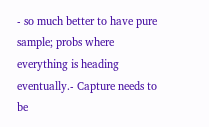- so much better to have pure sample; probs where everything is heading eventually.- Capture needs to be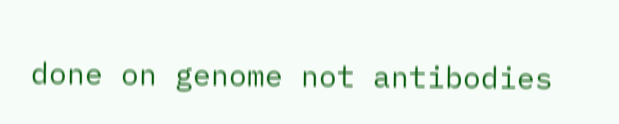done on genome not antibodies